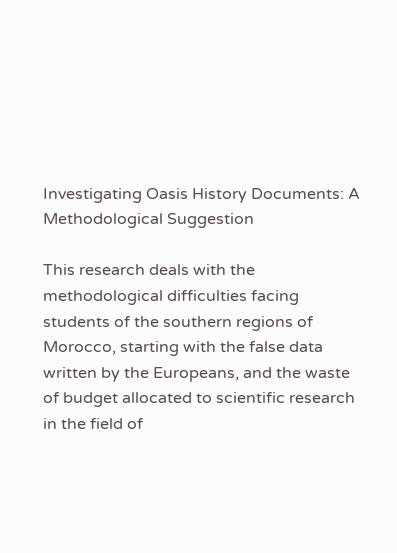Investigating Oasis History Documents: A Methodological Suggestion

This research deals with the methodological difficulties facing students of the southern regions of Morocco, starting with the false data written by the Europeans, and the waste of budget allocated to scientific research in the field of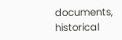documents, historical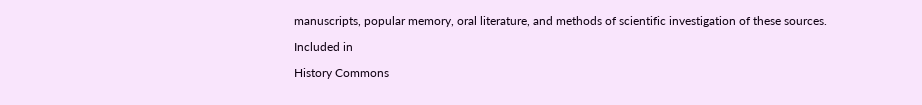manuscripts, popular memory, oral literature, and methods of scientific investigation of these sources.

Included in

History Commons